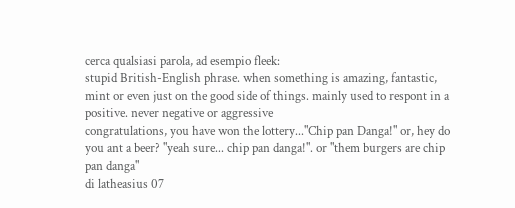cerca qualsiasi parola, ad esempio fleek:
stupid British-English phrase. when something is amazing, fantastic, mint or even just on the good side of things. mainly used to respont in a positive. never negative or aggressive
congratulations, you have won the lottery..."Chip pan Danga!" or, hey do you ant a beer? "yeah sure... chip pan danga!". or "them burgers are chip pan danga"
di latheasius 07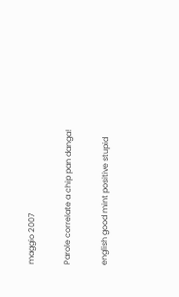maggio 2007

Parole correlate a chip pan danga!

english good mint positive stupid